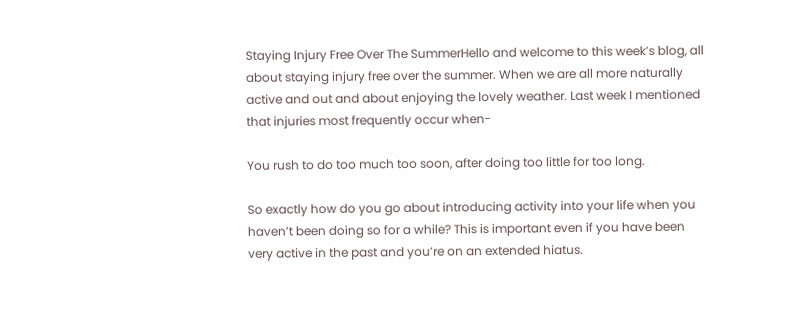Staying Injury Free Over The SummerHello and welcome to this week’s blog, all about staying injury free over the summer. When we are all more naturally active and out and about enjoying the lovely weather. Last week I mentioned that injuries most frequently occur when-

You rush to do too much too soon, after doing too little for too long.

So exactly how do you go about introducing activity into your life when you haven’t been doing so for a while? This is important even if you have been very active in the past and you’re on an extended hiatus.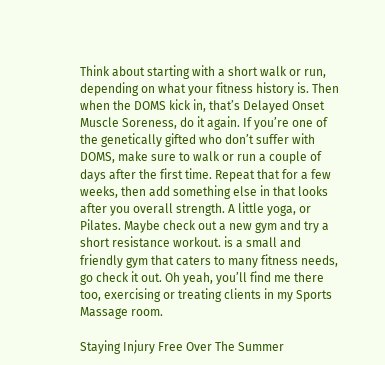Think about starting with a short walk or run, depending on what your fitness history is. Then when the DOMS kick in, that’s Delayed Onset Muscle Soreness, do it again. If you’re one of the genetically gifted who don’t suffer with DOMS, make sure to walk or run a couple of days after the first time. Repeat that for a few weeks, then add something else in that looks after you overall strength. A little yoga, or Pilates. Maybe check out a new gym and try a short resistance workout. is a small and friendly gym that caters to many fitness needs, go check it out. Oh yeah, you’ll find me there too, exercising or treating clients in my Sports Massage room.

Staying Injury Free Over The Summer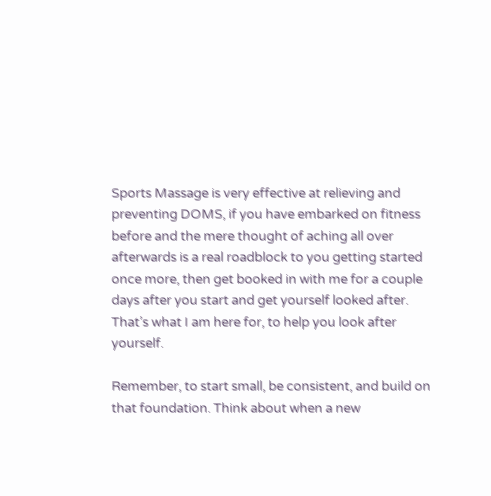Sports Massage is very effective at relieving and preventing DOMS, if you have embarked on fitness before and the mere thought of aching all over afterwards is a real roadblock to you getting started once more, then get booked in with me for a couple days after you start and get yourself looked after. That’s what I am here for, to help you look after yourself.

Remember, to start small, be consistent, and build on that foundation. Think about when a new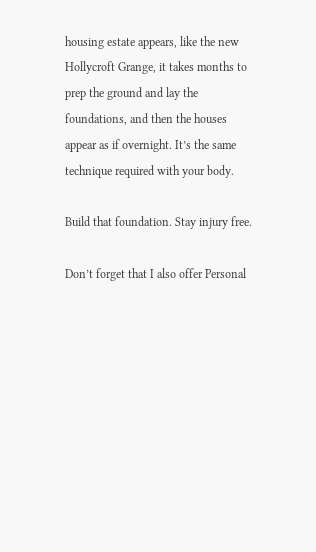housing estate appears, like the new Hollycroft Grange, it takes months to prep the ground and lay the foundations, and then the houses appear as if overnight. It’s the same technique required with your body.

Build that foundation. Stay injury free.

Don’t forget that I also offer Personal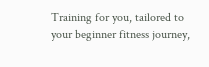Training for you, tailored to your beginner fitness journey,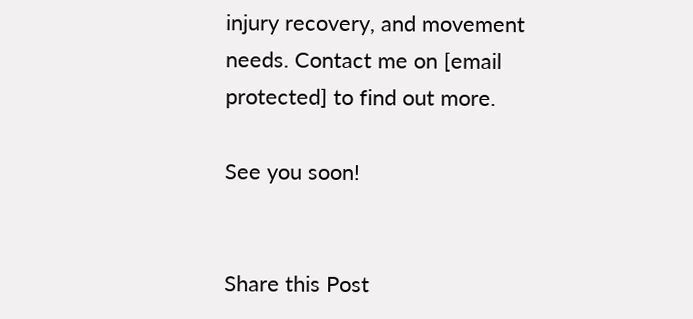injury recovery, and movement needs. Contact me on [email protected] to find out more.

See you soon!


Share this Post